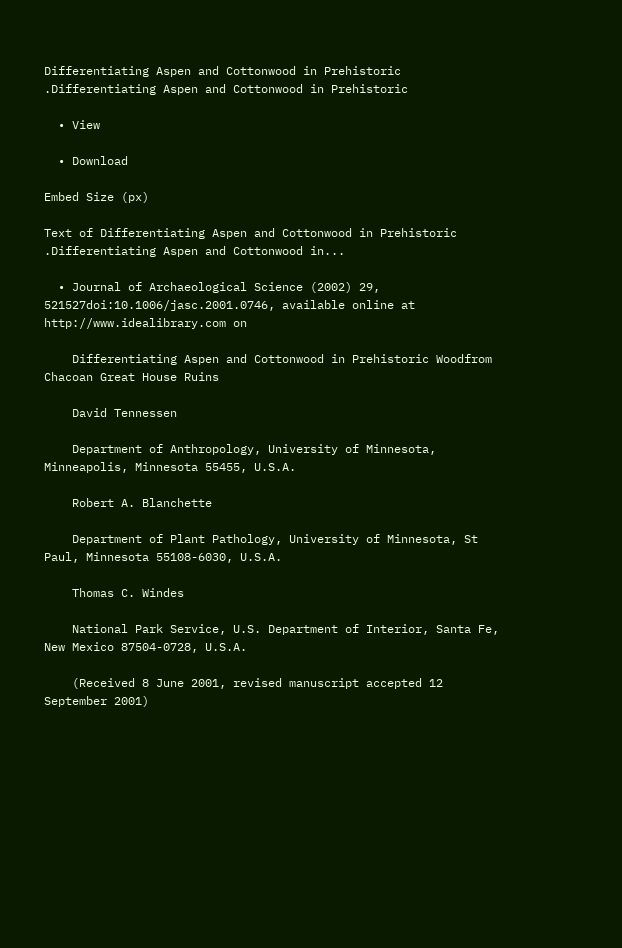Differentiating Aspen and Cottonwood in Prehistoric .Differentiating Aspen and Cottonwood in Prehistoric

  • View

  • Download

Embed Size (px)

Text of Differentiating Aspen and Cottonwood in Prehistoric .Differentiating Aspen and Cottonwood in...

  • Journal of Archaeological Science (2002) 29, 521527doi:10.1006/jasc.2001.0746, available online at http://www.idealibrary.com on

    Differentiating Aspen and Cottonwood in Prehistoric Woodfrom Chacoan Great House Ruins

    David Tennessen

    Department of Anthropology, University of Minnesota, Minneapolis, Minnesota 55455, U.S.A.

    Robert A. Blanchette

    Department of Plant Pathology, University of Minnesota, St Paul, Minnesota 55108-6030, U.S.A.

    Thomas C. Windes

    National Park Service, U.S. Department of Interior, Santa Fe, New Mexico 87504-0728, U.S.A.

    (Received 8 June 2001, revised manuscript accepted 12 September 2001)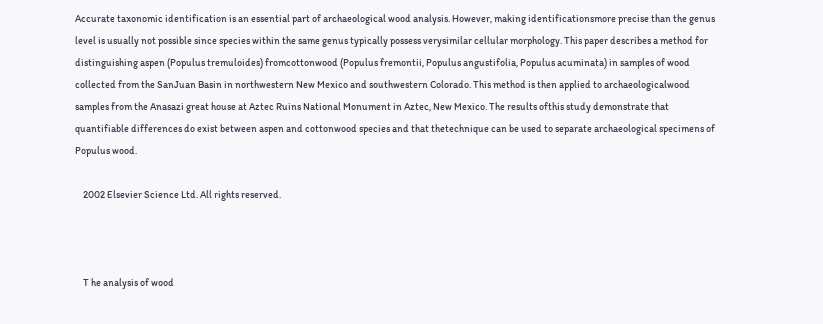Accurate taxonomic identification is an essential part of archaeological wood analysis. However, making identificationsmore precise than the genus level is usually not possible since species within the same genus typically possess verysimilar cellular morphology. This paper describes a method for distinguishing aspen (Populus tremuloides) fromcottonwood (Populus fremontii, Populus angustifolia, Populus acuminata) in samples of wood collected from the SanJuan Basin in northwestern New Mexico and southwestern Colorado. This method is then applied to archaeologicalwood samples from the Anasazi great house at Aztec Ruins National Monument in Aztec, New Mexico. The results ofthis study demonstrate that quantifiable differences do exist between aspen and cottonwood species and that thetechnique can be used to separate archaeological specimens of Populus wood.

    2002 Elsevier Science Ltd. All rights reserved.



    T he analysis of wood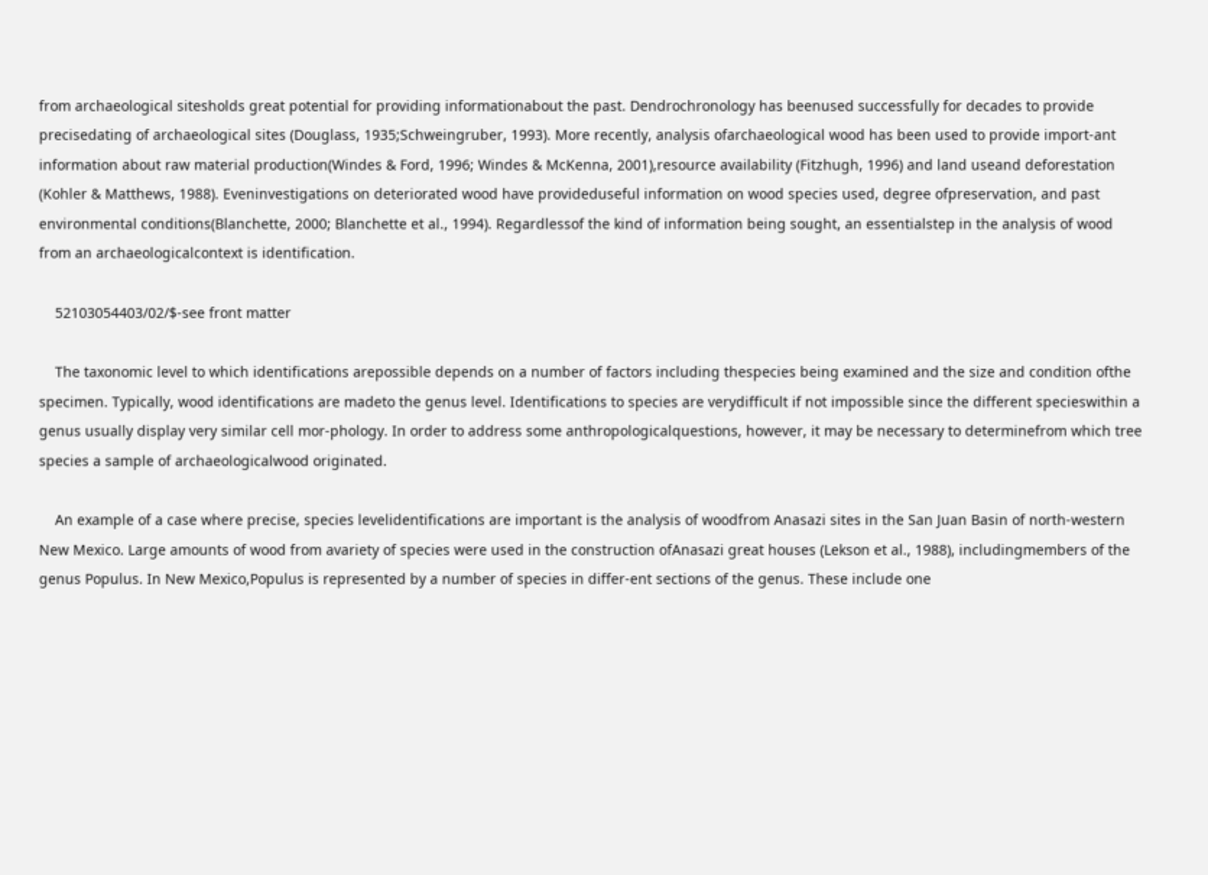from archaeological sitesholds great potential for providing informationabout the past. Dendrochronology has beenused successfully for decades to provide precisedating of archaeological sites (Douglass, 1935;Schweingruber, 1993). More recently, analysis ofarchaeological wood has been used to provide import-ant information about raw material production(Windes & Ford, 1996; Windes & McKenna, 2001),resource availability (Fitzhugh, 1996) and land useand deforestation (Kohler & Matthews, 1988). Eveninvestigations on deteriorated wood have provideduseful information on wood species used, degree ofpreservation, and past environmental conditions(Blanchette, 2000; Blanchette et al., 1994). Regardlessof the kind of information being sought, an essentialstep in the analysis of wood from an archaeologicalcontext is identification.

    52103054403/02/$-see front matter

    The taxonomic level to which identifications arepossible depends on a number of factors including thespecies being examined and the size and condition ofthe specimen. Typically, wood identifications are madeto the genus level. Identifications to species are verydifficult if not impossible since the different specieswithin a genus usually display very similar cell mor-phology. In order to address some anthropologicalquestions, however, it may be necessary to determinefrom which tree species a sample of archaeologicalwood originated.

    An example of a case where precise, species levelidentifications are important is the analysis of woodfrom Anasazi sites in the San Juan Basin of north-western New Mexico. Large amounts of wood from avariety of species were used in the construction ofAnasazi great houses (Lekson et al., 1988), includingmembers of the genus Populus. In New Mexico,Populus is represented by a number of species in differ-ent sections of the genus. These include one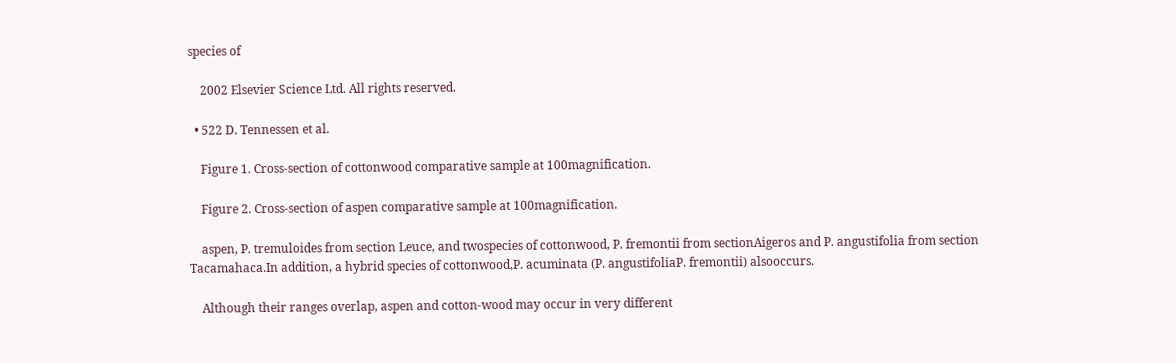species of

    2002 Elsevier Science Ltd. All rights reserved.

  • 522 D. Tennessen et al.

    Figure 1. Cross-section of cottonwood comparative sample at 100magnification.

    Figure 2. Cross-section of aspen comparative sample at 100magnification.

    aspen, P. tremuloides from section Leuce, and twospecies of cottonwood, P. fremontii from sectionAigeros and P. angustifolia from section Tacamahaca.In addition, a hybrid species of cottonwood,P. acuminata (P. angustifoliaP. fremontii) alsooccurs.

    Although their ranges overlap, aspen and cotton-wood may occur in very different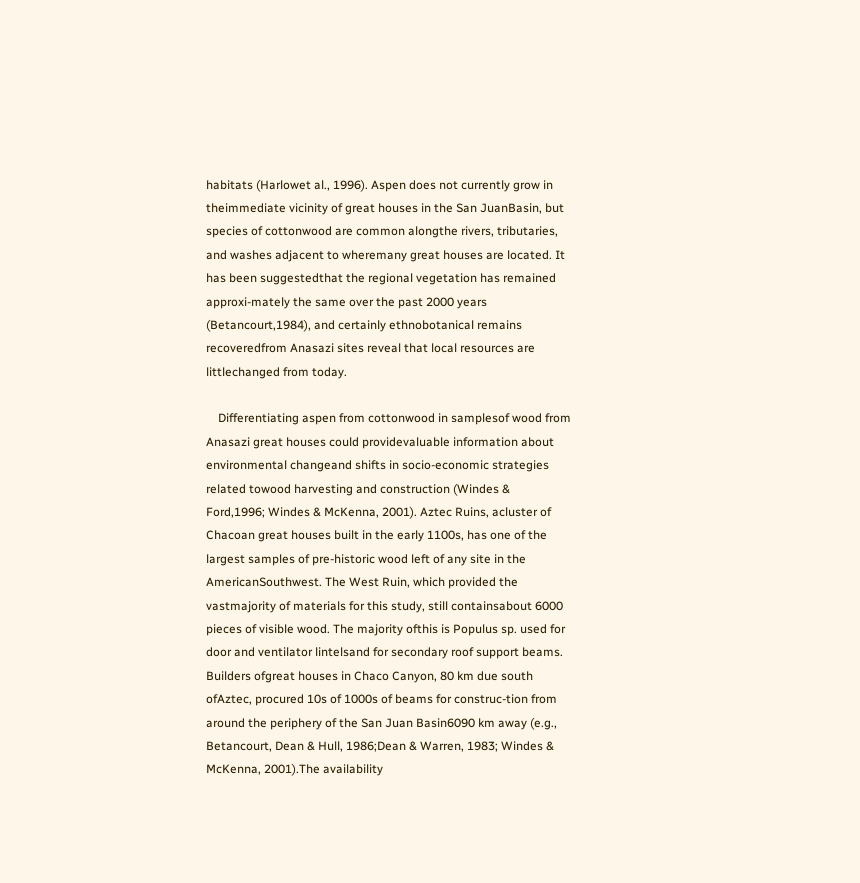habitats (Harlowet al., 1996). Aspen does not currently grow in theimmediate vicinity of great houses in the San JuanBasin, but species of cottonwood are common alongthe rivers, tributaries, and washes adjacent to wheremany great houses are located. It has been suggestedthat the regional vegetation has remained approxi-mately the same over the past 2000 years (Betancourt,1984), and certainly ethnobotanical remains recoveredfrom Anasazi sites reveal that local resources are littlechanged from today.

    Differentiating aspen from cottonwood in samplesof wood from Anasazi great houses could providevaluable information about environmental changeand shifts in socio-economic strategies related towood harvesting and construction (Windes & Ford,1996; Windes & McKenna, 2001). Aztec Ruins, acluster of Chacoan great houses built in the early 1100s, has one of the largest samples of pre-historic wood left of any site in the AmericanSouthwest. The West Ruin, which provided the vastmajority of materials for this study, still containsabout 6000 pieces of visible wood. The majority ofthis is Populus sp. used for door and ventilator lintelsand for secondary roof support beams. Builders ofgreat houses in Chaco Canyon, 80 km due south ofAztec, procured 10s of 1000s of beams for construc-tion from around the periphery of the San Juan Basin6090 km away (e.g., Betancourt, Dean & Hull, 1986;Dean & Warren, 1983; Windes & McKenna, 2001).The availability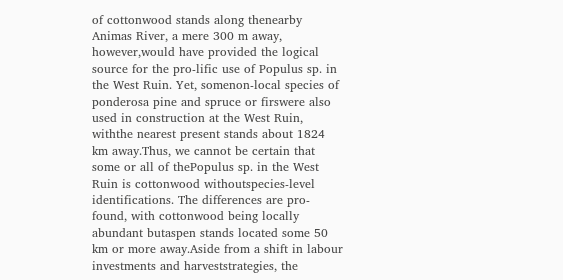of cottonwood stands along thenearby Animas River, a mere 300 m away, however,would have provided the logical source for the pro-lific use of Populus sp. in the West Ruin. Yet, somenon-local species of ponderosa pine and spruce or firswere also used in construction at the West Ruin, withthe nearest present stands about 1824 km away.Thus, we cannot be certain that some or all of thePopulus sp. in the West Ruin is cottonwood withoutspecies-level identifications. The differences are pro-found, with cottonwood being locally abundant butaspen stands located some 50 km or more away.Aside from a shift in labour investments and harveststrategies, the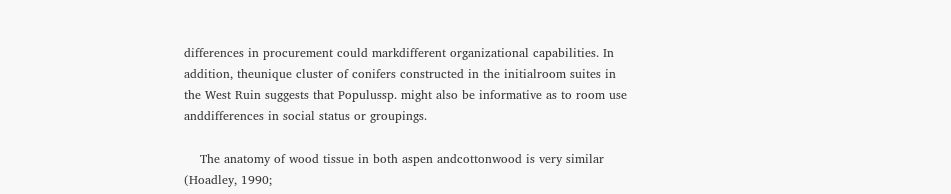differences in procurement could markdifferent organizational capabilities. In addition, theunique cluster of conifers constructed in the initialroom suites in the West Ruin suggests that Populussp. might also be informative as to room use anddifferences in social status or groupings.

    The anatomy of wood tissue in both aspen andcottonwood is very similar (Hoadley, 1990;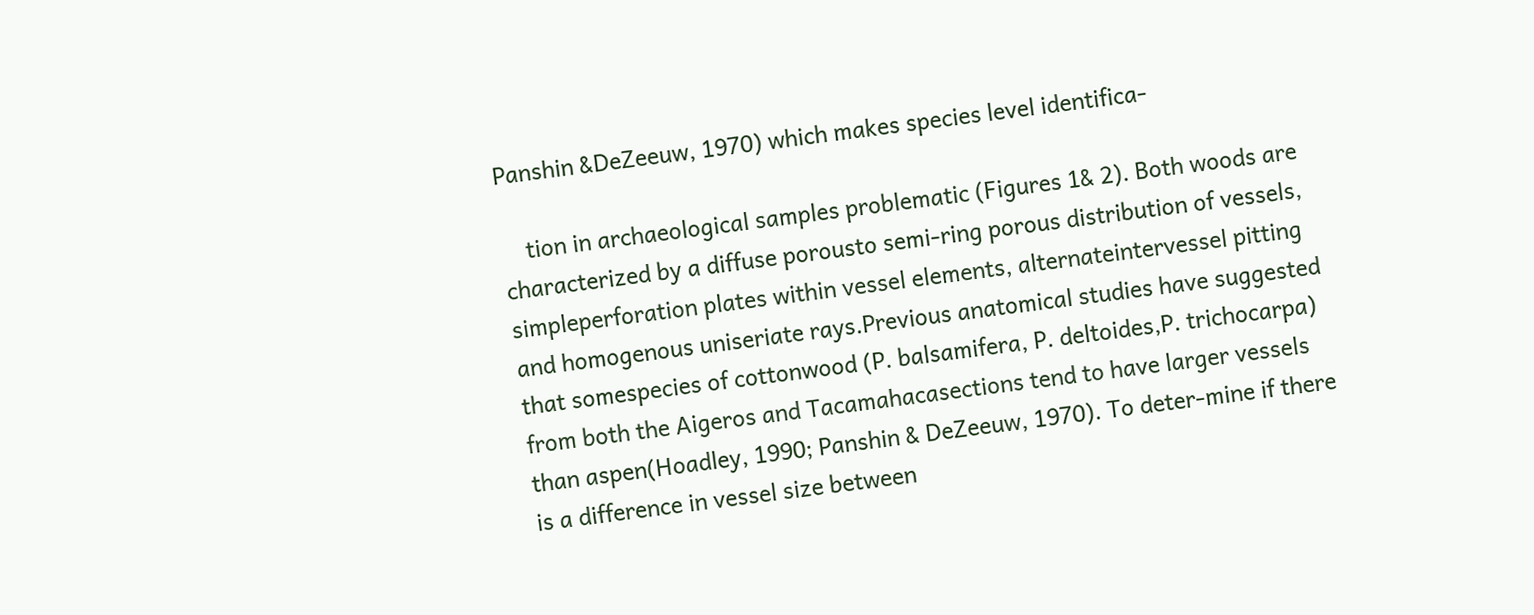Panshin &DeZeeuw, 1970) which makes species level identifica-

    tion in archaeological samples problematic (Figures 1& 2). Both woods are characterized by a diffuse porousto semi-ring porous distribution of vessels, simpleperforation plates within vessel elements, alternateintervessel pitting and homogenous uniseriate rays.Previous anatomical studies have suggested that somespecies of cottonwood (P. balsamifera, P. deltoides,P. trichocarpa) from both the Aigeros and Tacamahacasections tend to have larger vessels than aspen(Hoadley, 1990; Panshin & DeZeeuw, 1970). To deter-mine if there is a difference in vessel size between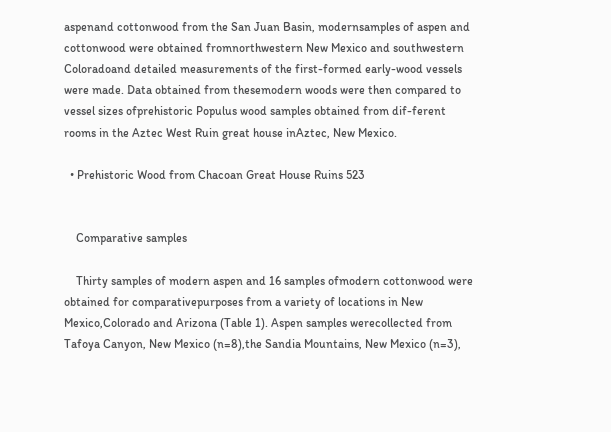aspenand cottonwood from the San Juan Basin, modernsamples of aspen and cottonwood were obtained fromnorthwestern New Mexico and southwestern Coloradoand detailed measurements of the first-formed early-wood vessels were made. Data obtained from thesemodern woods were then compared to vessel sizes ofprehistoric Populus wood samples obtained from dif-ferent rooms in the Aztec West Ruin great house inAztec, New Mexico.

  • Prehistoric Wood from Chacoan Great House Ruins 523


    Comparative samples

    Thirty samples of modern aspen and 16 samples ofmodern cottonwood were obtained for comparativepurposes from a variety of locations in New Mexico,Colorado and Arizona (Table 1). Aspen samples werecollected from Tafoya Canyon, New Mexico (n=8),the Sandia Mountains, New Mexico (n=3),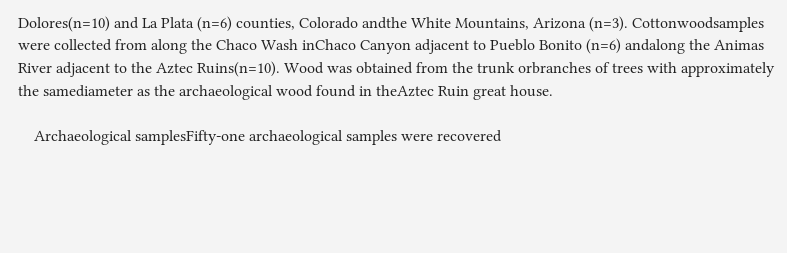Dolores(n=10) and La Plata (n=6) counties, Colorado andthe White Mountains, Arizona (n=3). Cottonwoodsamples were collected from along the Chaco Wash inChaco Canyon adjacent to Pueblo Bonito (n=6) andalong the Animas River adjacent to the Aztec Ruins(n=10). Wood was obtained from the trunk orbranches of trees with approximately the samediameter as the archaeological wood found in theAztec Ruin great house.

    Archaeological samplesFifty-one archaeological samples were recovered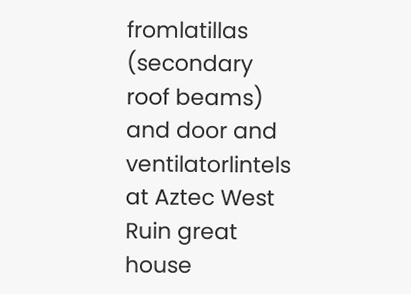fromlatillas (secondary roof beams) and door and ventilatorlintels at Aztec West Ruin great house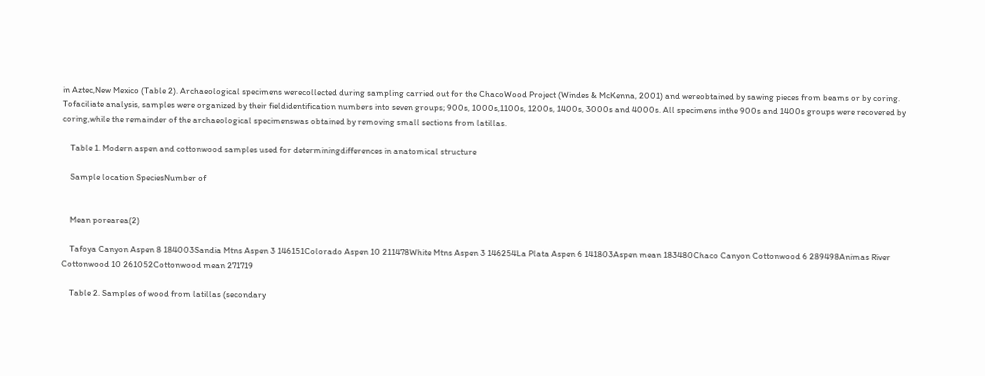in Aztec,New Mexico (Table 2). Archaeological specimens werecollected during sampling carried out for the ChacoWood Project (Windes & McKenna, 2001) and wereobtained by sawing pieces from beams or by coring. Tofaciliate analysis, samples were organized by their fieldidentification numbers into seven groups; 900s, 1000s,1100s, 1200s, 1400s, 3000s and 4000s. All specimens inthe 900s and 1400s groups were recovered by coring,while the remainder of the archaeological specimenswas obtained by removing small sections from latillas.

    Table 1. Modern aspen and cottonwood samples used for determiningdifferences in anatomical structure

    Sample location SpeciesNumber of


    Mean porearea(2)

    Tafoya Canyon Aspen 8 184003Sandia Mtns Aspen 3 146151Colorado Aspen 10 211478White Mtns Aspen 3 146254La Plata Aspen 6 141803Aspen mean 183480Chaco Canyon Cottonwood 6 289498Animas River Cottonwood 10 261052Cottonwood mean 271719

    Table 2. Samples of wood from latillas (secondary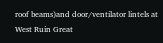roof beams)and door/ventilator lintels at West Ruin Great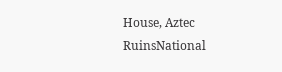House, Aztec RuinsNational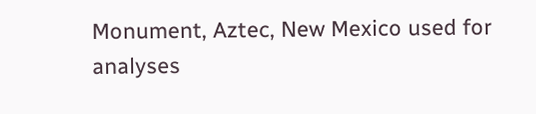Monument, Aztec, New Mexico used for analyses